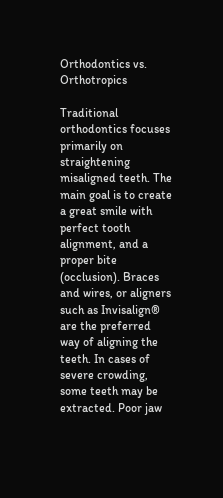Orthodontics vs. Orthotropics

Traditional orthodontics focuses primarily on straightening misaligned teeth. The main goal is to create a great smile with perfect tooth alignment, and a proper bite (occlusion). Braces and wires, or aligners such as Invisalign® are the preferred way of aligning the teeth. In cases of severe crowding, some teeth may be extracted. Poor jaw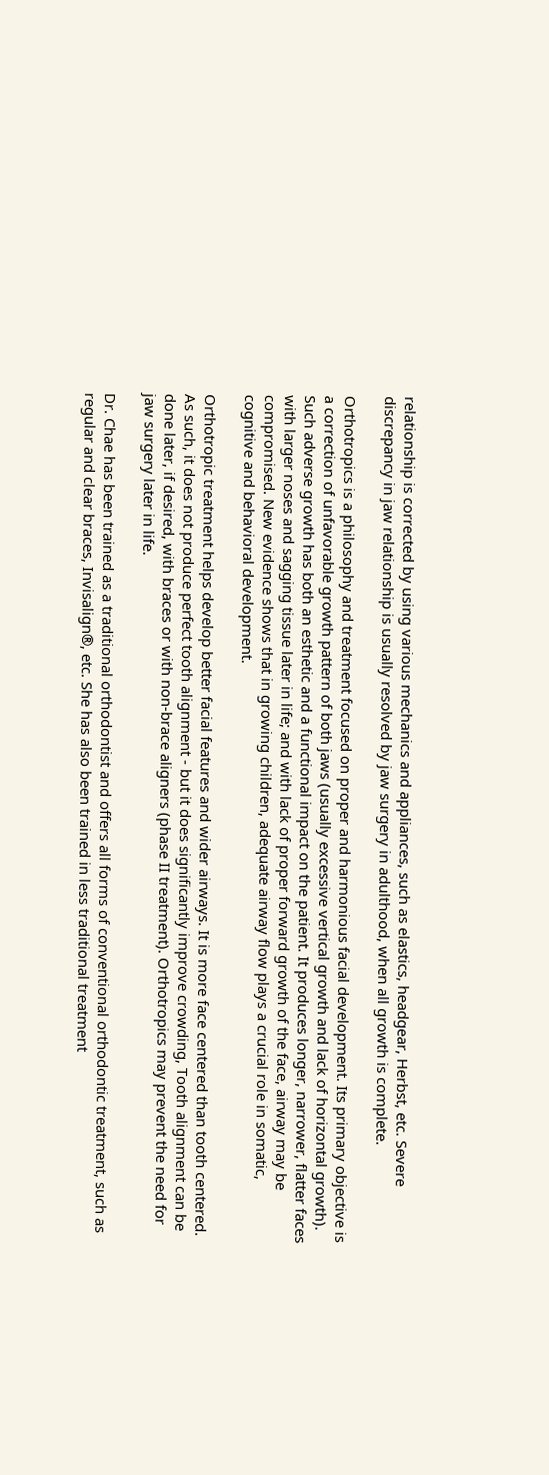relationship is corrected by using various mechanics and appliances, such as elastics, headgear, Herbst, etc. Severe discrepancy in jaw relationship is usually resolved by jaw surgery in adulthood, when all growth is complete.

Orthotropics is a philosophy and treatment focused on proper and harmonious facial development. Its primary objective is a correction of unfavorable growth pattern of both jaws (usually excessive vertical growth and lack of horizontal growth). Such adverse growth has both an esthetic and a functional impact on the patient. It produces longer, narrower, flatter faces with larger noses and sagging tissue later in life; and with lack of proper forward growth of the face, airway may be compromised. New evidence shows that in growing children, adequate airway flow plays a crucial role in somatic, cognitive and behavioral development.

Orthotropic treatment helps develop better facial features and wider airways. It is more face centered than tooth centered. As such, it does not produce perfect tooth alignment - but it does significantly improve crowding, Tooth alignment can be done later, if desired, with braces or with non-brace aligners (phase II treatment). Orthotropics may prevent the need for jaw surgery later in life.

Dr. Chae has been trained as a traditional orthodontist and offers all forms of conventional orthodontic treatment, such as regular and clear braces, Invisalign®, etc. She has also been trained in less traditional treatment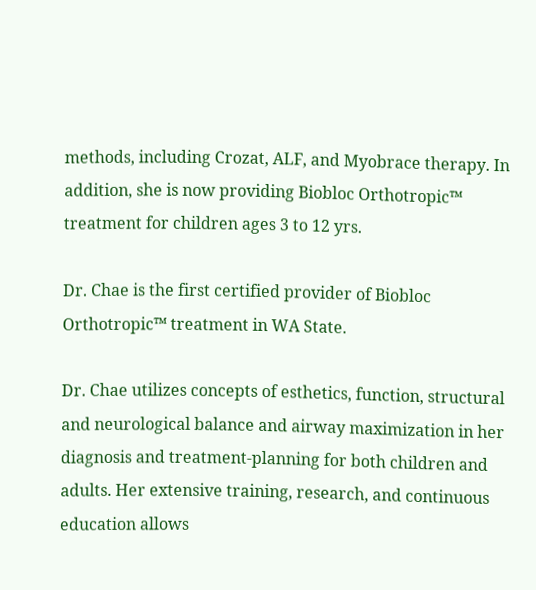methods, including Crozat, ALF, and Myobrace therapy. In addition, she is now providing Biobloc Orthotropic™ treatment for children ages 3 to 12 yrs.

Dr. Chae is the first certified provider of Biobloc Orthotropic™ treatment in WA State.

Dr. Chae utilizes concepts of esthetics, function, structural and neurological balance and airway maximization in her diagnosis and treatment-planning for both children and adults. Her extensive training, research, and continuous education allows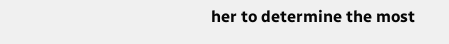her to determine the most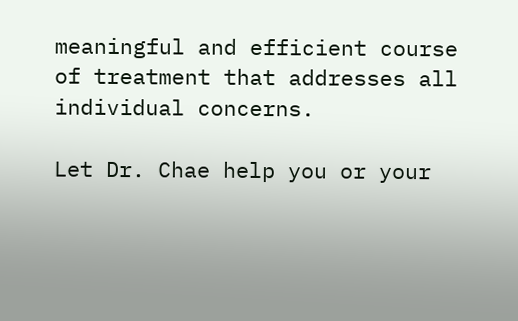meaningful and efficient course of treatment that addresses all individual concerns.

Let Dr. Chae help you or your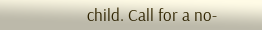child. Call for a no-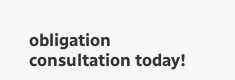obligation consultation today!